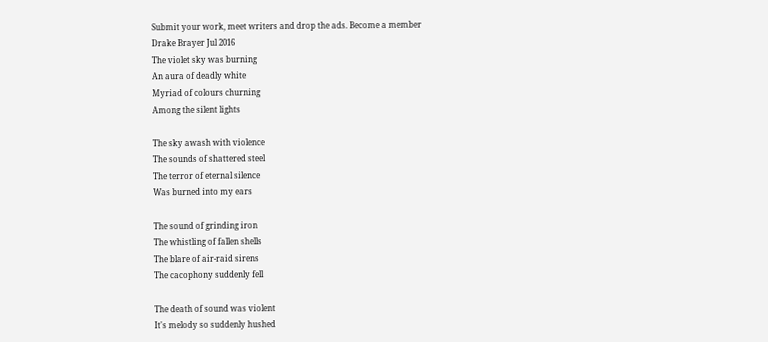Submit your work, meet writers and drop the ads. Become a member
Drake Brayer Jul 2016
The violet sky was burning
An aura of deadly white
Myriad of colours churning
Among the silent lights

The sky awash with violence
The sounds of shattered steel
The terror of eternal silence
Was burned into my ears

The sound of grinding iron
The whistling of fallen shells
The blare of air-raid sirens
The cacophony suddenly fell

The death of sound was violent
It's melody so suddenly hushed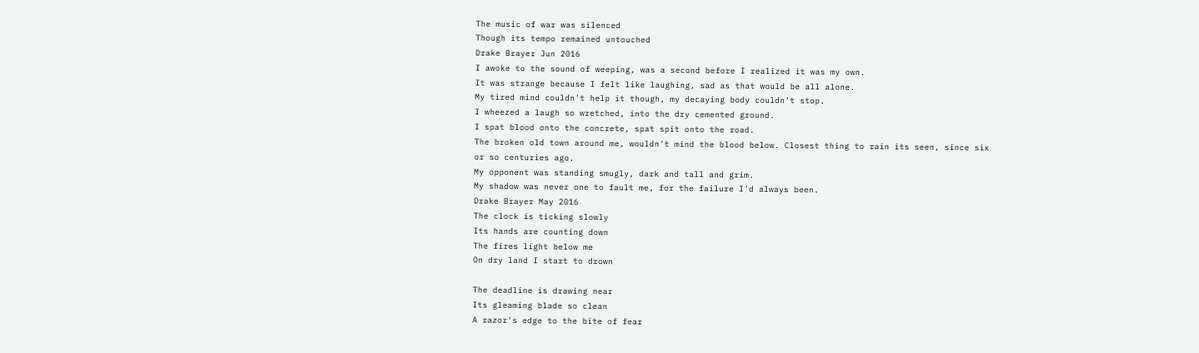The music of war was silenced
Though its tempo remained untouched
Drake Brayer Jun 2016
I awoke to the sound of weeping, was a second before I realized it was my own.
It was strange because I felt like laughing, sad as that would be all alone.
My tired mind couldn't help it though, my decaying body couldn't stop.
I wheezed a laugh so wretched, into the dry cemented ground.
I spat blood onto the concrete, spat spit onto the road.
The broken old town around me, wouldn't mind the blood below. Closest thing to rain its seen, since six or so centuries ago.
My opponent was standing smugly, dark and tall and grim.
My shadow was never one to fault me, for the failure I'd always been.
Drake Brayer May 2016
The clock is ticking slowly
Its hands are counting down
The fires light below me
On dry land I start to drown

The deadline is drawing near
Its gleaming blade so clean
A razor's edge to the bite of fear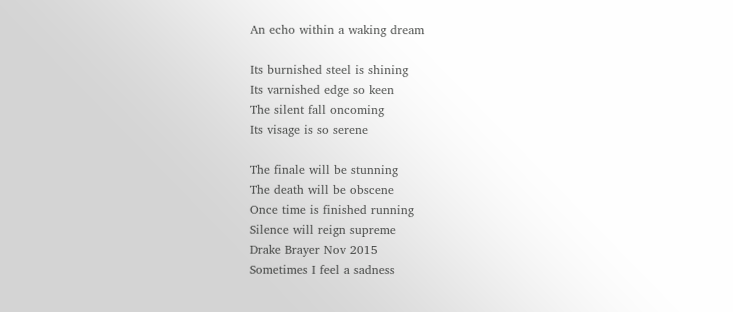An echo within a waking dream

Its burnished steel is shining
Its varnished edge so keen
The silent fall oncoming
Its visage is so serene

The finale will be stunning
The death will be obscene
Once time is finished running
Silence will reign supreme
Drake Brayer Nov 2015
Sometimes I feel a sadness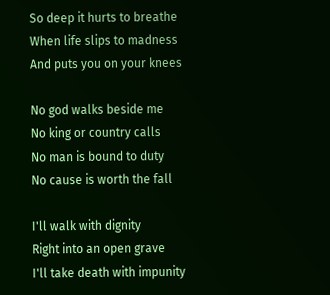So deep it hurts to breathe
When life slips to madness
And puts you on your knees

No god walks beside me
No king or country calls
No man is bound to duty
No cause is worth the fall

I'll walk with dignity
Right into an open grave
I'll take death with impunity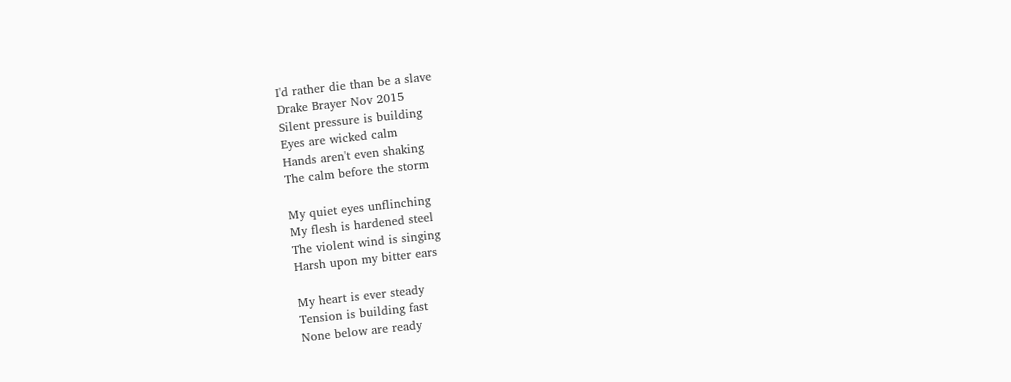I'd rather die than be a slave
Drake Brayer Nov 2015
Silent pressure is building
Eyes are wicked calm
Hands aren't even shaking
The calm before the storm

My quiet eyes unflinching
My flesh is hardened steel
The violent wind is singing
Harsh upon my bitter ears

My heart is ever steady
Tension is building fast
None below are ready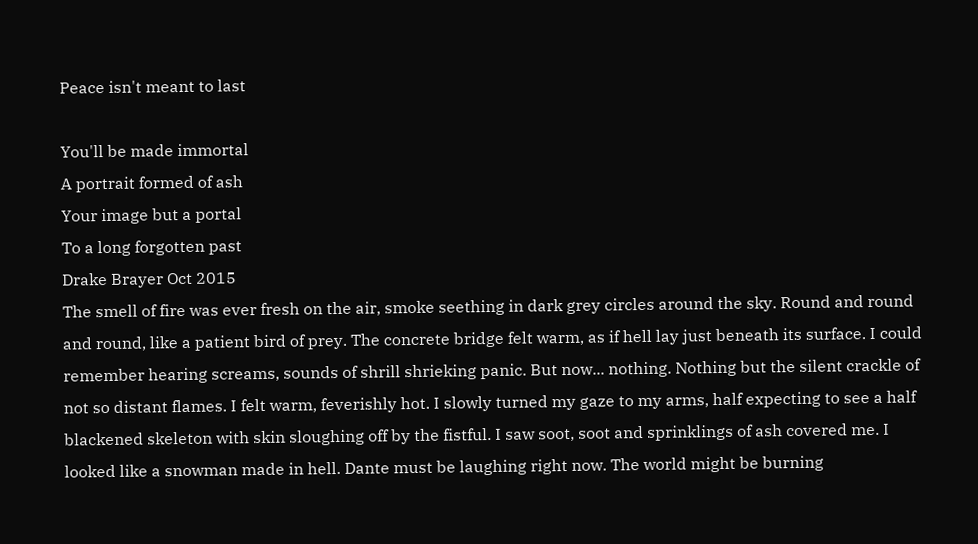Peace isn't meant to last

You'll be made immortal
A portrait formed of ash
Your image but a portal
To a long forgotten past
Drake Brayer Oct 2015
The smell of fire was ever fresh on the air, smoke seething in dark grey circles around the sky. Round and round and round, like a patient bird of prey. The concrete bridge felt warm, as if hell lay just beneath its surface. I could remember hearing screams, sounds of shrill shrieking panic. But now... nothing. Nothing but the silent crackle of not so distant flames. I felt warm, feverishly hot. I slowly turned my gaze to my arms, half expecting to see a half blackened skeleton with skin sloughing off by the fistful. I saw soot, soot and sprinklings of ash covered me. I looked like a snowman made in hell. Dante must be laughing right now. The world might be burning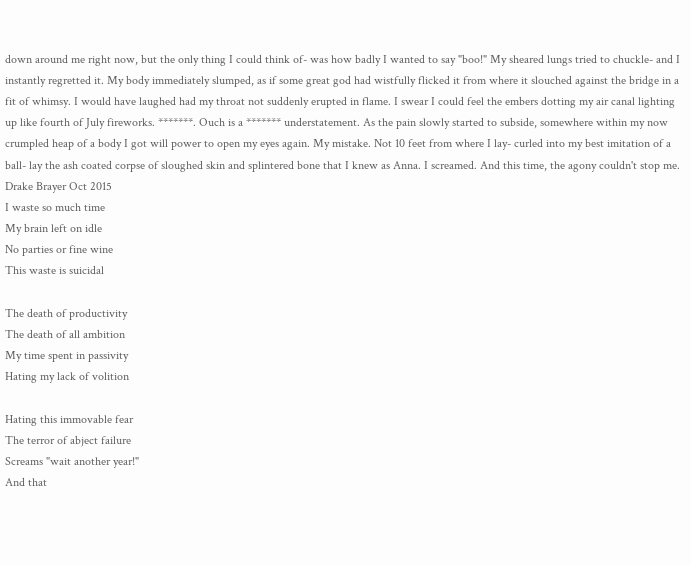down around me right now, but the only thing I could think of- was how badly I wanted to say "boo!" My sheared lungs tried to chuckle- and I instantly regretted it. My body immediately slumped, as if some great god had wistfully flicked it from where it slouched against the bridge in a fit of whimsy. I would have laughed had my throat not suddenly erupted in flame. I swear I could feel the embers dotting my air canal lighting up like fourth of July fireworks. *******. Ouch is a ******* understatement. As the pain slowly started to subside, somewhere within my now crumpled heap of a body I got will power to open my eyes again. My mistake. Not 10 feet from where I lay- curled into my best imitation of a ball- lay the ash coated corpse of sloughed skin and splintered bone that I knew as Anna. I screamed. And this time, the agony couldn't stop me.
Drake Brayer Oct 2015
I waste so much time
My brain left on idle
No parties or fine wine
This waste is suicidal

The death of productivity
The death of all ambition
My time spent in passivity
Hating my lack of volition

Hating this immovable fear
The terror of abject failure
Screams "wait another year!"
And that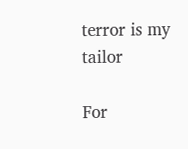terror is my tailor

For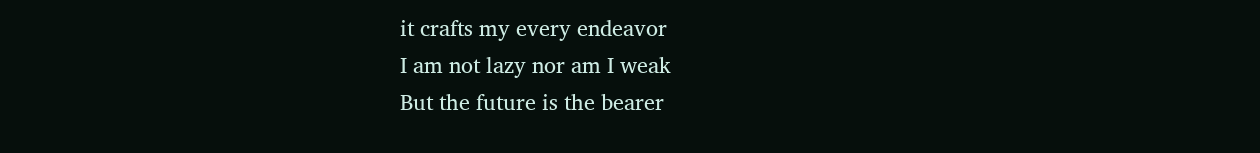it crafts my every endeavor
I am not lazy nor am I weak
But the future is the bearer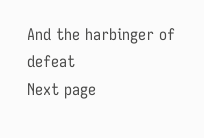And the harbinger of defeat
Next page